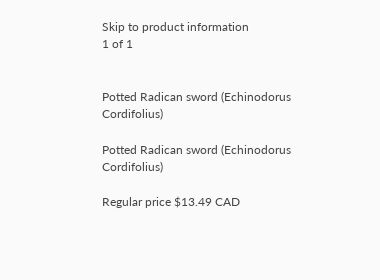Skip to product information
1 of 1


Potted Radican sword (Echinodorus Cordifolius)

Potted Radican sword (Echinodorus Cordifolius)

Regular price $13.49 CAD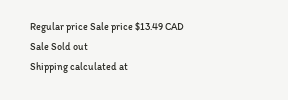Regular price Sale price $13.49 CAD
Sale Sold out
Shipping calculated at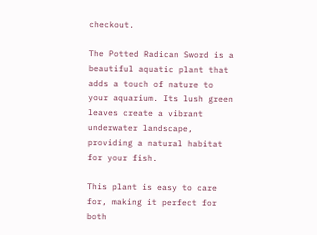checkout.

The Potted Radican Sword is a beautiful aquatic plant that adds a touch of nature to your aquarium. Its lush green leaves create a vibrant underwater landscape, providing a natural habitat for your fish.

This plant is easy to care for, making it perfect for both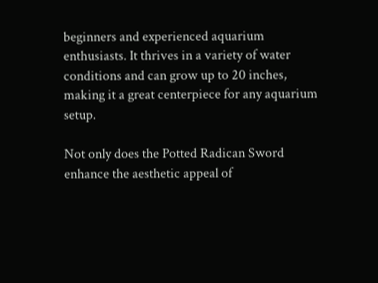beginners and experienced aquarium enthusiasts. It thrives in a variety of water conditions and can grow up to 20 inches, making it a great centerpiece for any aquarium setup.

Not only does the Potted Radican Sword enhance the aesthetic appeal of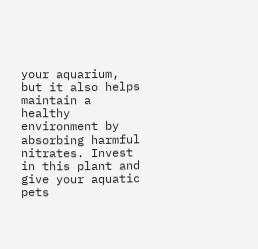your aquarium, but it also helps maintain a healthy environment by absorbing harmful nitrates. Invest in this plant and give your aquatic pets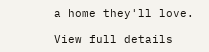a home they'll love.

View full details